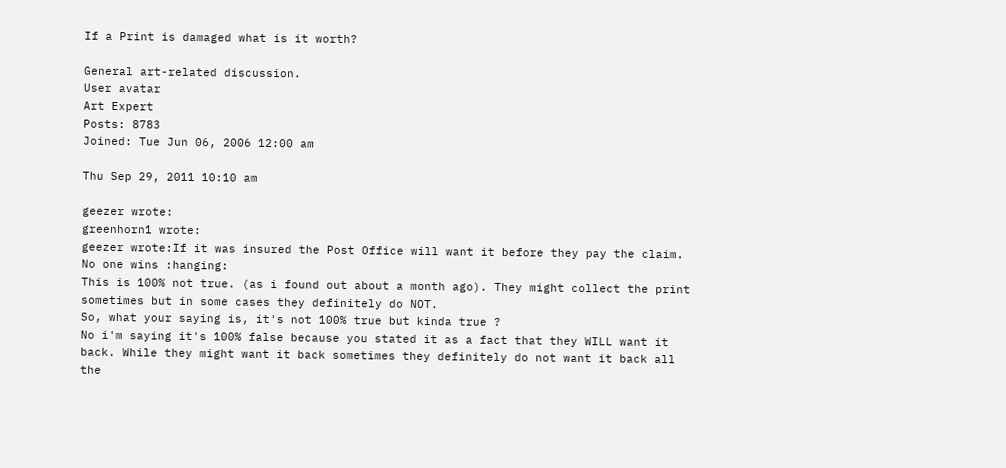If a Print is damaged what is it worth?

General art-related discussion.
User avatar
Art Expert
Posts: 8783
Joined: Tue Jun 06, 2006 12:00 am

Thu Sep 29, 2011 10:10 am

geezer wrote:
greenhorn1 wrote:
geezer wrote:If it was insured the Post Office will want it before they pay the claim. No one wins :hanging:
This is 100% not true. (as i found out about a month ago). They might collect the print sometimes but in some cases they definitely do NOT.
So, what your saying is, it's not 100% true but kinda true ?
No i'm saying it's 100% false because you stated it as a fact that they WILL want it back. While they might want it back sometimes they definitely do not want it back all the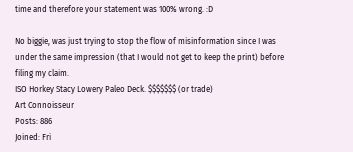time and therefore your statement was 100% wrong. :D

No biggie, was just trying to stop the flow of misinformation since I was under the same impression (that I would not get to keep the print) before filing my claim.
ISO Horkey Stacy Lowery Paleo Deck. $$$$$$$ (or trade)
Art Connoisseur
Posts: 886
Joined: Fri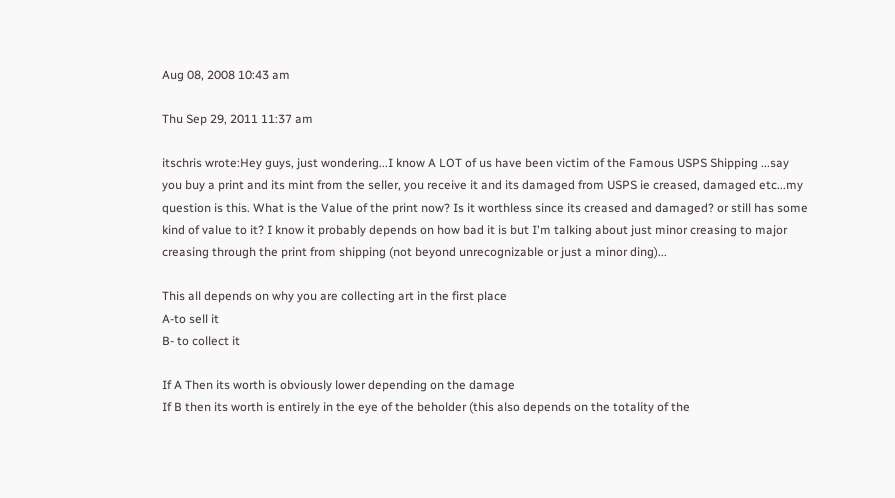Aug 08, 2008 10:43 am

Thu Sep 29, 2011 11:37 am

itschris wrote:Hey guys, just wondering...I know A LOT of us have been victim of the Famous USPS Shipping ...say you buy a print and its mint from the seller, you receive it and its damaged from USPS ie creased, damaged etc...my question is this. What is the Value of the print now? Is it worthless since its creased and damaged? or still has some kind of value to it? I know it probably depends on how bad it is but I'm talking about just minor creasing to major creasing through the print from shipping (not beyond unrecognizable or just a minor ding)...

This all depends on why you are collecting art in the first place
A-to sell it
B- to collect it

If A Then its worth is obviously lower depending on the damage
If B then its worth is entirely in the eye of the beholder (this also depends on the totality of the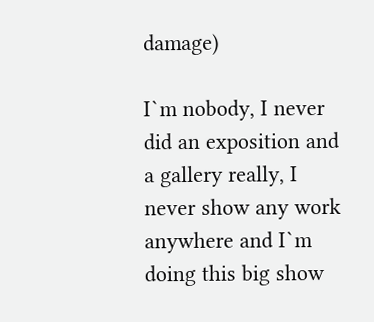damage)

I`m nobody, I never did an exposition and a gallery really, I never show any work anywhere and I`m doing this big show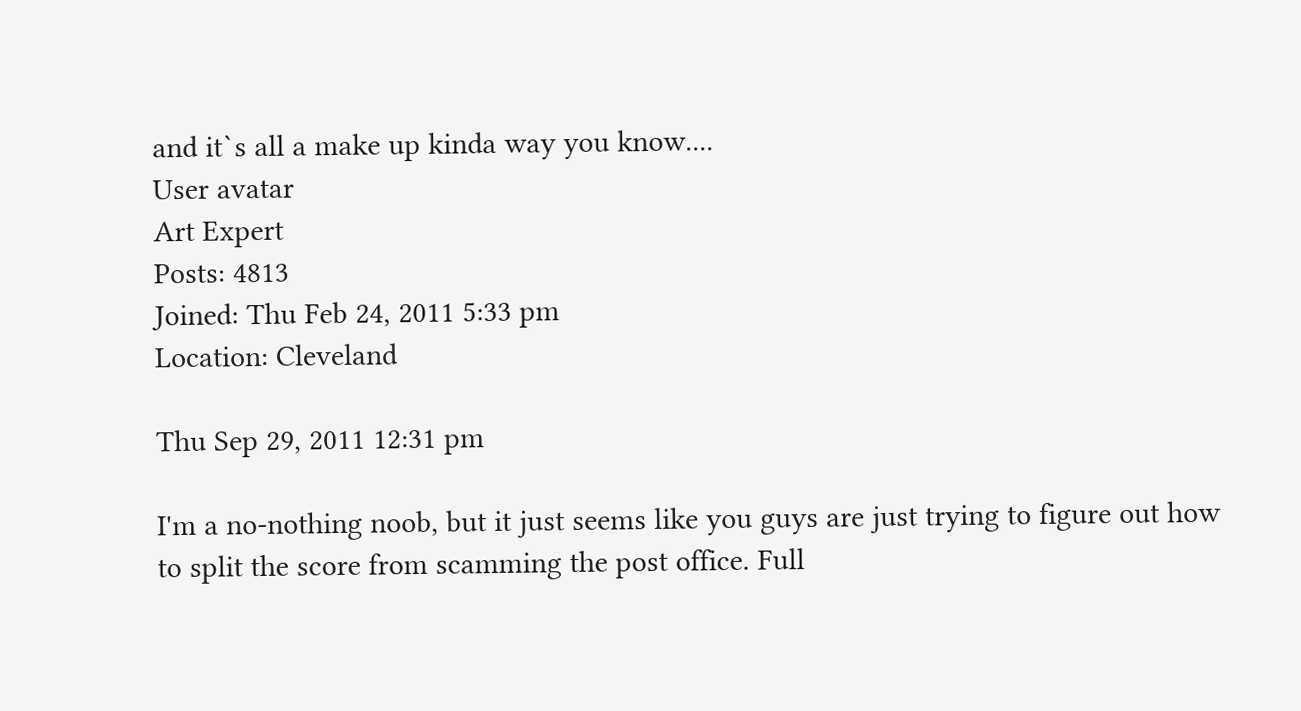and it`s all a make up kinda way you know....
User avatar
Art Expert
Posts: 4813
Joined: Thu Feb 24, 2011 5:33 pm
Location: Cleveland

Thu Sep 29, 2011 12:31 pm

I'm a no-nothing noob, but it just seems like you guys are just trying to figure out how to split the score from scamming the post office. Full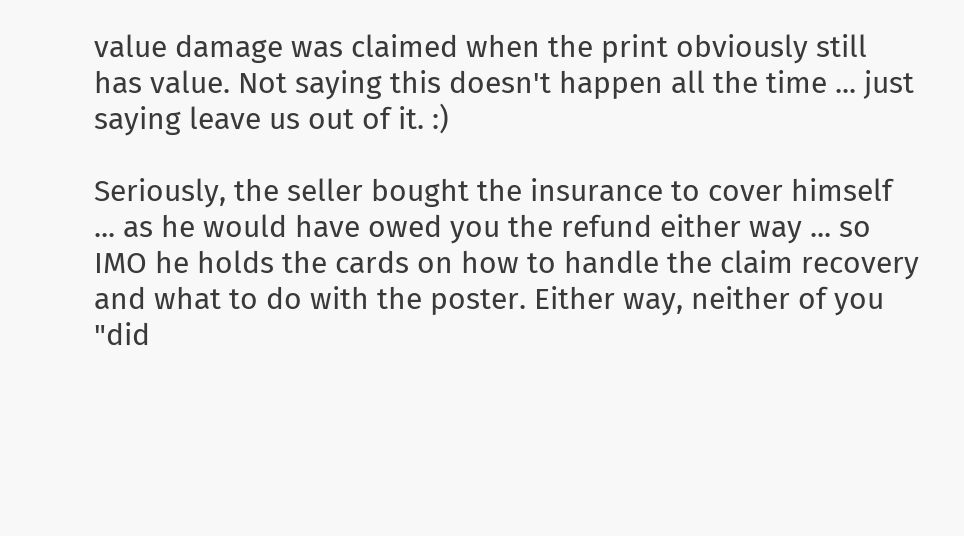value damage was claimed when the print obviously still has value. Not saying this doesn't happen all the time ... just saying leave us out of it. :)

Seriously, the seller bought the insurance to cover himself ... as he would have owed you the refund either way ... so IMO he holds the cards on how to handle the claim recovery and what to do with the poster. Either way, neither of you "did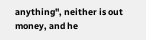anything", neither is out money, and he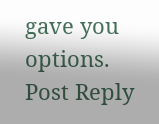gave you options.
Post Reply